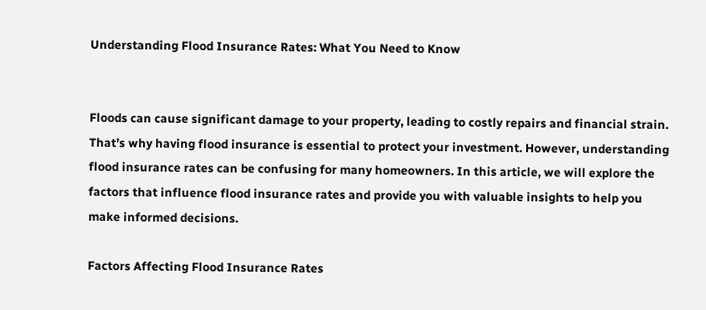Understanding Flood Insurance Rates: What You Need to Know


Floods can cause significant damage to your property, leading to costly repairs and financial strain. That’s why having flood insurance is essential to protect your investment. However, understanding flood insurance rates can be confusing for many homeowners. In this article, we will explore the factors that influence flood insurance rates and provide you with valuable insights to help you make informed decisions.

Factors Affecting Flood Insurance Rates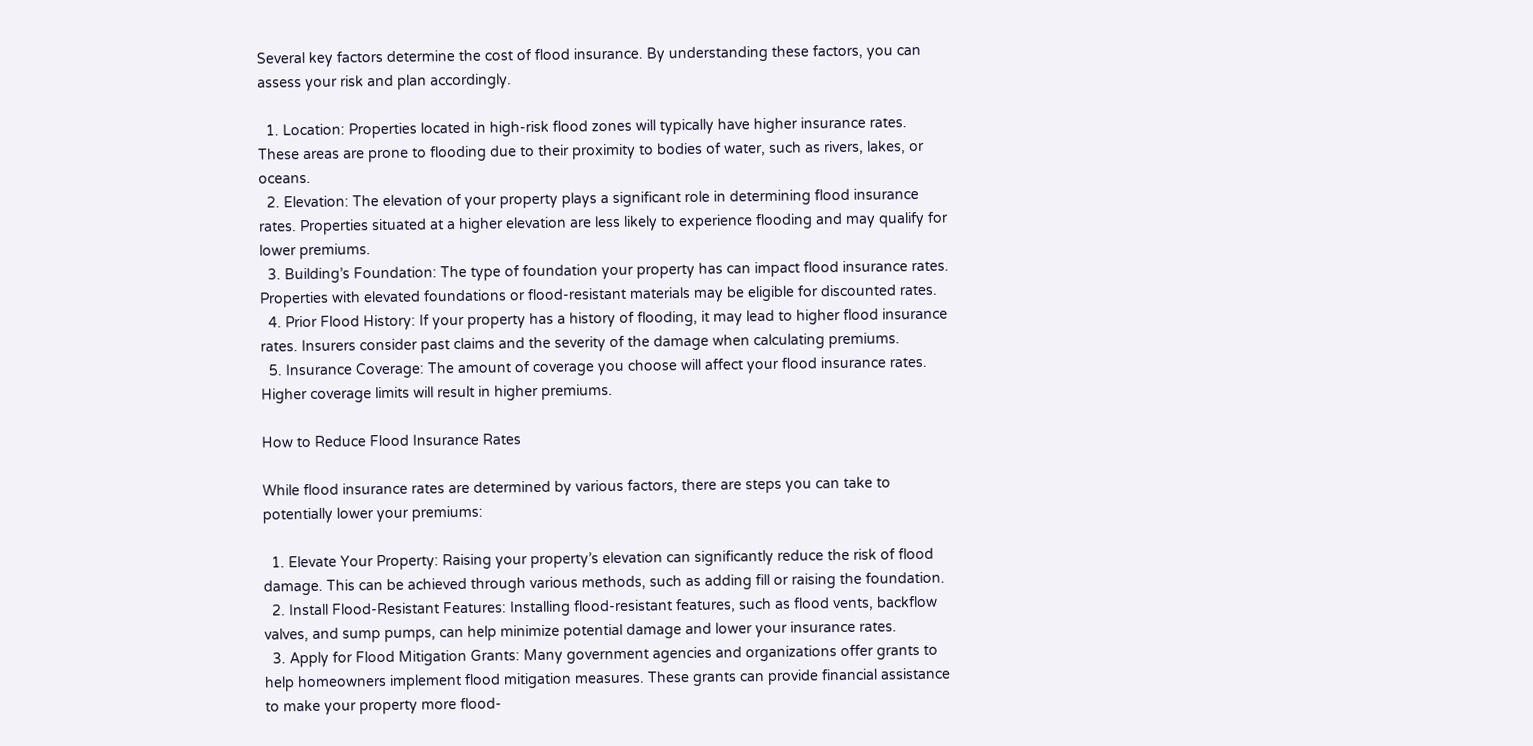Several key factors determine the cost of flood insurance. By understanding these factors, you can assess your risk and plan accordingly.

  1. Location: Properties located in high-risk flood zones will typically have higher insurance rates. These areas are prone to flooding due to their proximity to bodies of water, such as rivers, lakes, or oceans.
  2. Elevation: The elevation of your property plays a significant role in determining flood insurance rates. Properties situated at a higher elevation are less likely to experience flooding and may qualify for lower premiums.
  3. Building’s Foundation: The type of foundation your property has can impact flood insurance rates. Properties with elevated foundations or flood-resistant materials may be eligible for discounted rates.
  4. Prior Flood History: If your property has a history of flooding, it may lead to higher flood insurance rates. Insurers consider past claims and the severity of the damage when calculating premiums.
  5. Insurance Coverage: The amount of coverage you choose will affect your flood insurance rates. Higher coverage limits will result in higher premiums.

How to Reduce Flood Insurance Rates

While flood insurance rates are determined by various factors, there are steps you can take to potentially lower your premiums:

  1. Elevate Your Property: Raising your property’s elevation can significantly reduce the risk of flood damage. This can be achieved through various methods, such as adding fill or raising the foundation.
  2. Install Flood-Resistant Features: Installing flood-resistant features, such as flood vents, backflow valves, and sump pumps, can help minimize potential damage and lower your insurance rates.
  3. Apply for Flood Mitigation Grants: Many government agencies and organizations offer grants to help homeowners implement flood mitigation measures. These grants can provide financial assistance to make your property more flood-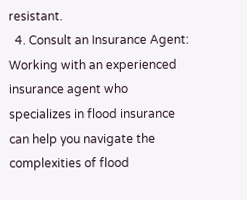resistant.
  4. Consult an Insurance Agent: Working with an experienced insurance agent who specializes in flood insurance can help you navigate the complexities of flood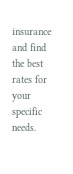insurance and find the best rates for your specific needs.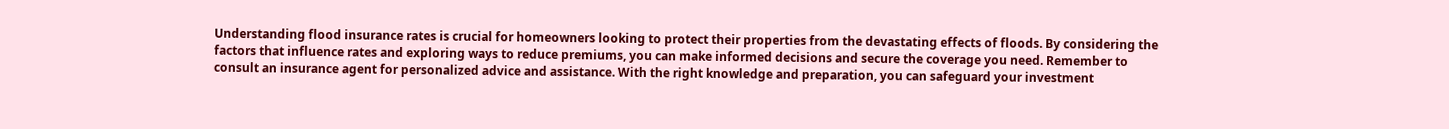Understanding flood insurance rates is crucial for homeowners looking to protect their properties from the devastating effects of floods. By considering the factors that influence rates and exploring ways to reduce premiums, you can make informed decisions and secure the coverage you need. Remember to consult an insurance agent for personalized advice and assistance. With the right knowledge and preparation, you can safeguard your investment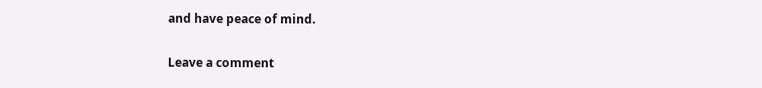and have peace of mind.

Leave a comment